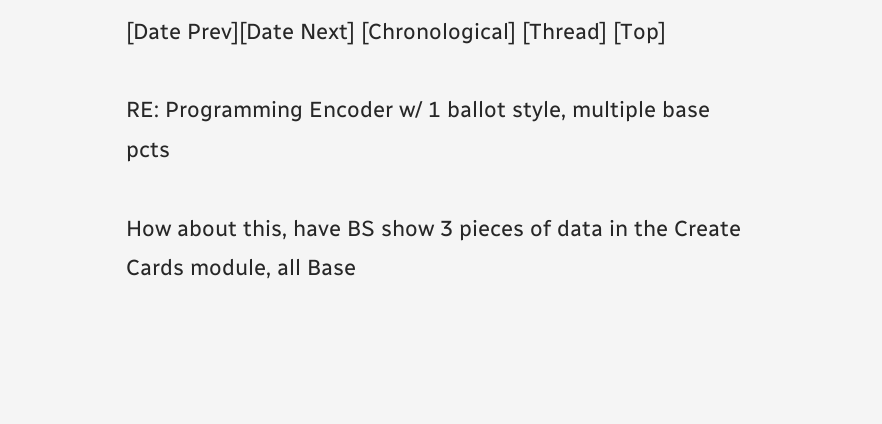[Date Prev][Date Next] [Chronological] [Thread] [Top]

RE: Programming Encoder w/ 1 ballot style, multiple base pcts

How about this, have BS show 3 pieces of data in the Create Cards module, all Base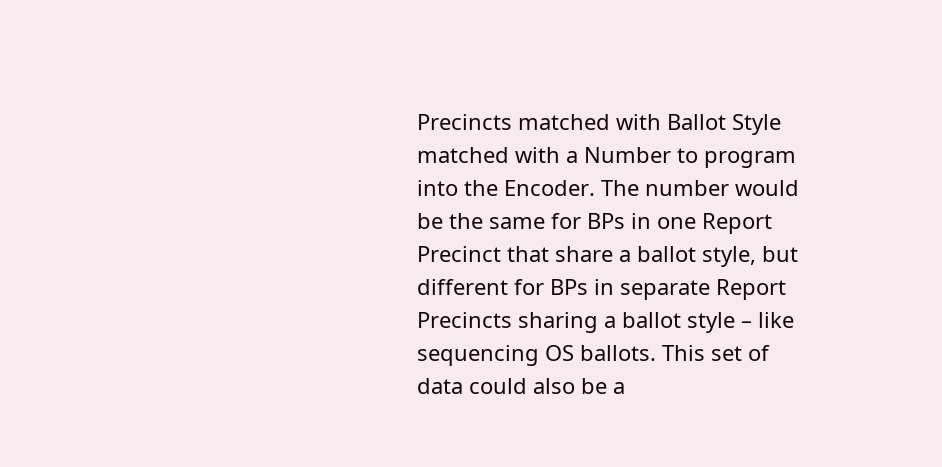Precincts matched with Ballot Style matched with a Number to program into the Encoder. The number would be the same for BPs in one Report Precinct that share a ballot style, but different for BPs in separate Report Precincts sharing a ballot style – like sequencing OS ballots. This set of data could also be a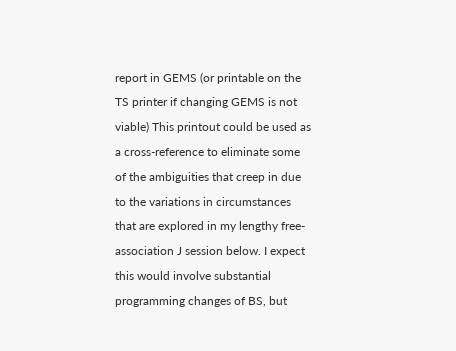report in GEMS (or printable on the TS printer if changing GEMS is not viable) This printout could be used as a cross-reference to eliminate some of the ambiguities that creep in due to the variations in circumstances that are explored in my lengthy free-association J session below. I expect this would involve substantial programming changes of BS, but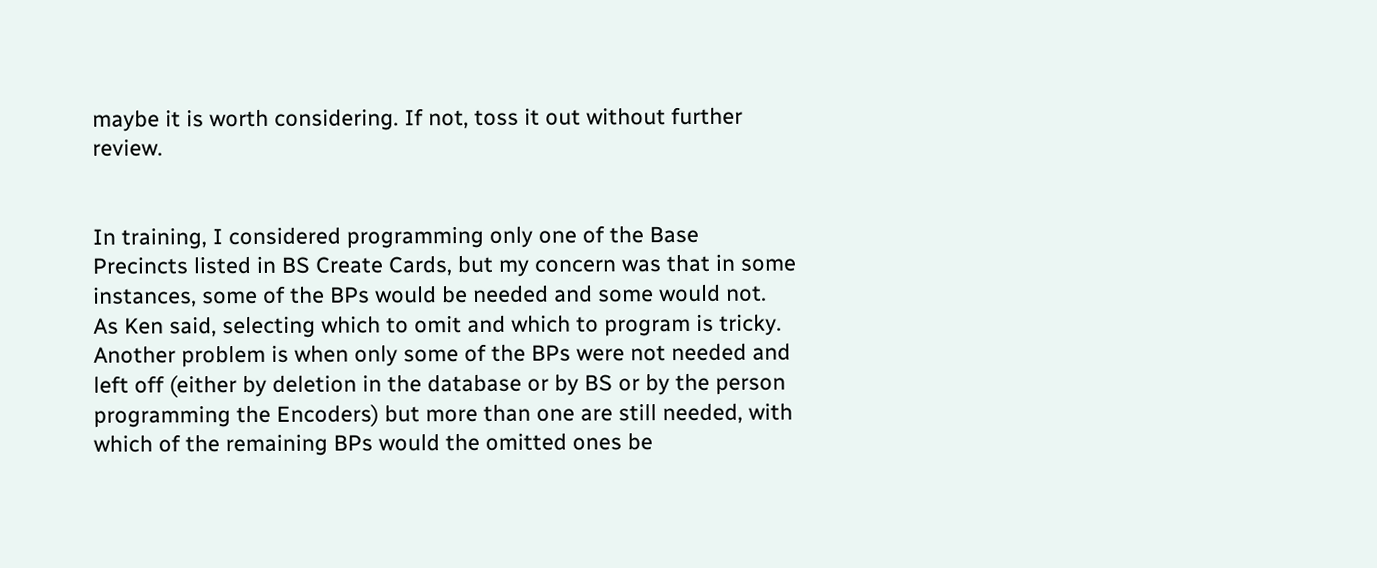maybe it is worth considering. If not, toss it out without further review.


In training, I considered programming only one of the Base Precincts listed in BS Create Cards, but my concern was that in some instances, some of the BPs would be needed and some would not. As Ken said, selecting which to omit and which to program is tricky. Another problem is when only some of the BPs were not needed and left off (either by deletion in the database or by BS or by the person programming the Encoders) but more than one are still needed, with which of the remaining BPs would the omitted ones be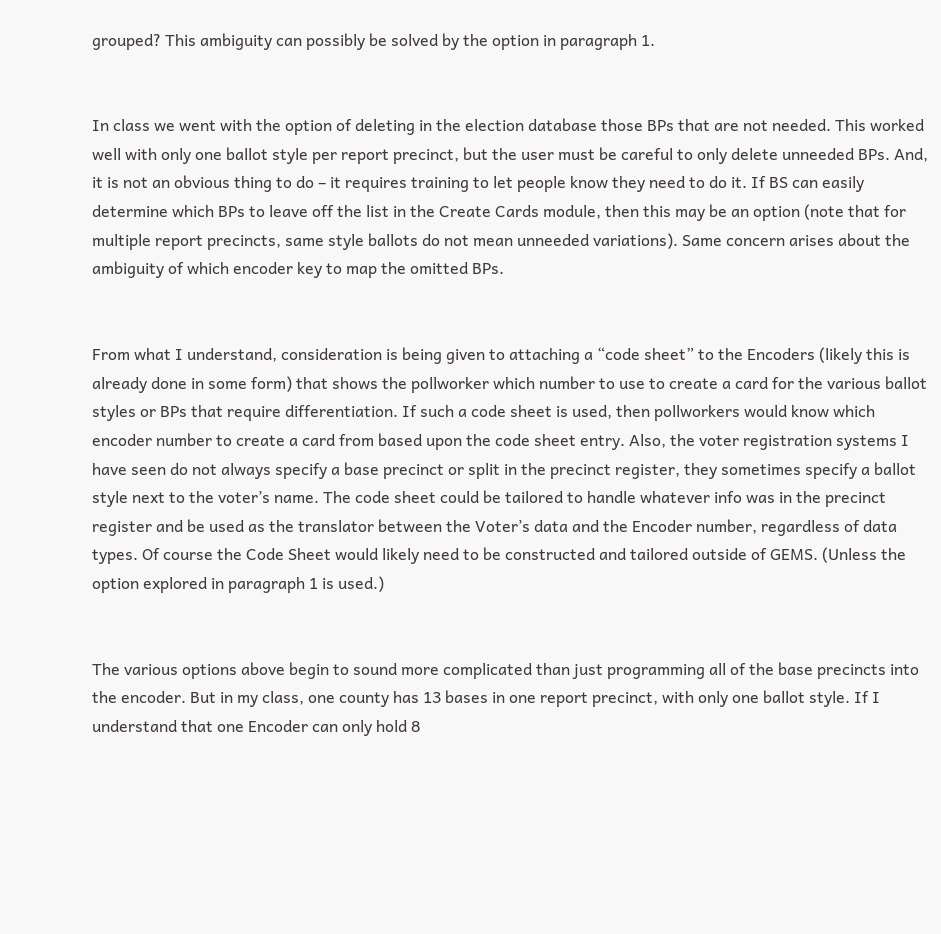grouped? This ambiguity can possibly be solved by the option in paragraph 1.


In class we went with the option of deleting in the election database those BPs that are not needed. This worked well with only one ballot style per report precinct, but the user must be careful to only delete unneeded BPs. And, it is not an obvious thing to do – it requires training to let people know they need to do it. If BS can easily determine which BPs to leave off the list in the Create Cards module, then this may be an option (note that for multiple report precincts, same style ballots do not mean unneeded variations). Same concern arises about the ambiguity of which encoder key to map the omitted BPs.


From what I understand, consideration is being given to attaching a “code sheet” to the Encoders (likely this is already done in some form) that shows the pollworker which number to use to create a card for the various ballot styles or BPs that require differentiation. If such a code sheet is used, then pollworkers would know which encoder number to create a card from based upon the code sheet entry. Also, the voter registration systems I have seen do not always specify a base precinct or split in the precinct register, they sometimes specify a ballot style next to the voter’s name. The code sheet could be tailored to handle whatever info was in the precinct register and be used as the translator between the Voter’s data and the Encoder number, regardless of data types. Of course the Code Sheet would likely need to be constructed and tailored outside of GEMS. (Unless the option explored in paragraph 1 is used.)


The various options above begin to sound more complicated than just programming all of the base precincts into the encoder. But in my class, one county has 13 bases in one report precinct, with only one ballot style. If I understand that one Encoder can only hold 8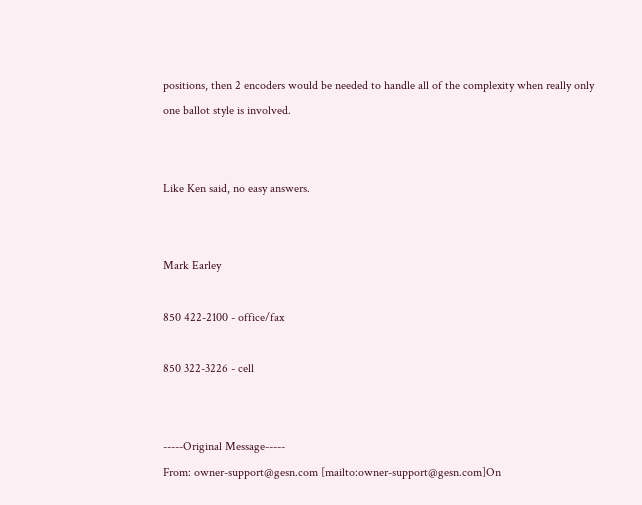positions, then 2 encoders would be needed to handle all of the complexity when really only one ballot style is involved.


Like Ken said, no easy answers.


Mark Earley

850 422-2100 - office/fax

850 322-3226 - cell


-----Original Message-----
From: owner-support@gesn.com [mailto:owner-support@gesn.com]On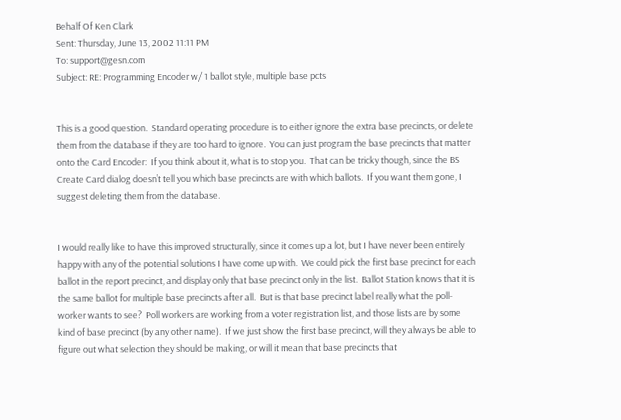Behalf Of Ken Clark
Sent: Thursday, June 13, 2002 11:11 PM
To: support@gesn.com
Subject: RE: Programming Encoder w/ 1 ballot style, multiple base pcts


This is a good question.  Standard operating procedure is to either ignore the extra base precincts, or delete them from the database if they are too hard to ignore.  You can just program the base precincts that matter onto the Card Encoder:  If you think about it, what is to stop you.  That can be tricky though, since the BS Create Card dialog doesn’t tell you which base precincts are with which ballots.  If you want them gone, I suggest deleting them from the database.


I would really like to have this improved structurally, since it comes up a lot, but I have never been entirely happy with any of the potential solutions I have come up with.  We could pick the first base precinct for each ballot in the report precinct, and display only that base precinct only in the list.  Ballot Station knows that it is the same ballot for multiple base precincts after all.  But is that base precinct label really what the poll-worker wants to see?  Poll workers are working from a voter registration list, and those lists are by some kind of base precinct (by any other name).  If we just show the first base precinct, will they always be able to figure out what selection they should be making, or will it mean that base precincts that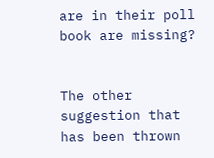are in their poll book are missing?


The other suggestion that has been thrown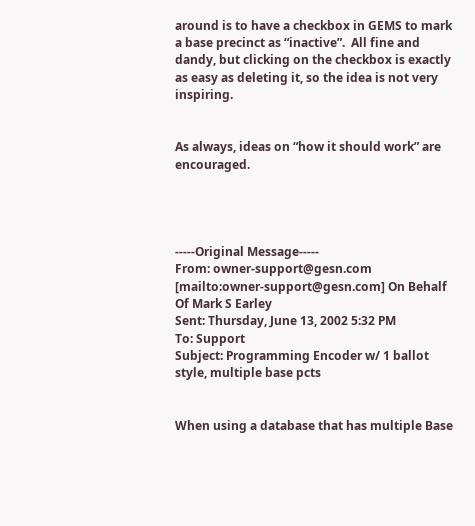around is to have a checkbox in GEMS to mark a base precinct as “inactive”.  All fine and dandy, but clicking on the checkbox is exactly as easy as deleting it, so the idea is not very inspiring.


As always, ideas on “how it should work” are encouraged.




-----Original Message-----
From: owner-support@gesn.com [mailto:owner-support@gesn.com] On Behalf Of Mark S Earley
Sent: Thursday, June 13, 2002 5:32 PM
To: Support
Subject: Programming Encoder w/ 1 ballot style, multiple base pcts


When using a database that has multiple Base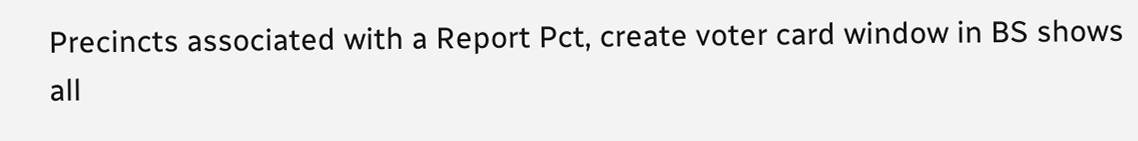Precincts associated with a Report Pct, create voter card window in BS shows all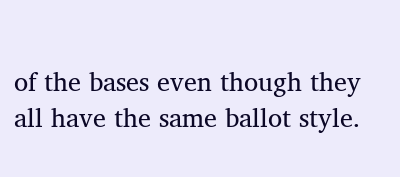of the bases even though they all have the same ballot style.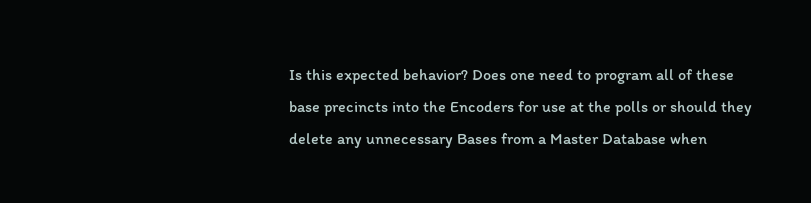Is this expected behavior? Does one need to program all of these base precincts into the Encoders for use at the polls or should they delete any unnecessary Bases from a Master Database when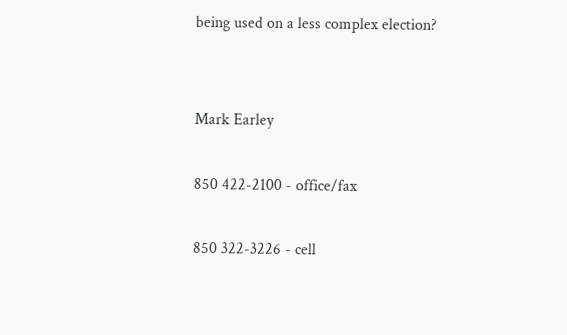being used on a less complex election?


Mark Earley

850 422-2100 - office/fax

850 322-3226 - cell